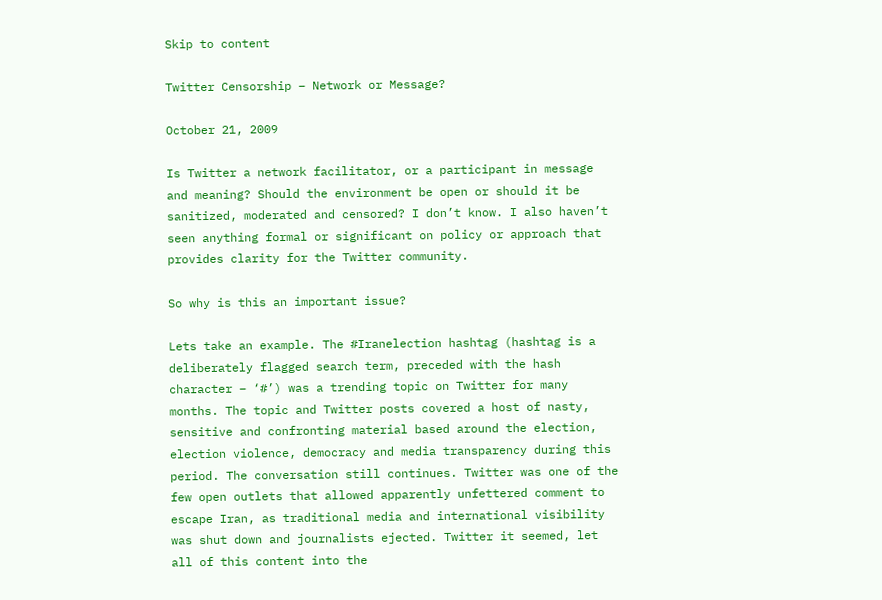Skip to content

Twitter Censorship – Network or Message?

October 21, 2009

Is Twitter a network facilitator, or a participant in message and meaning? Should the environment be open or should it be sanitized, moderated and censored? I don’t know. I also haven’t seen anything formal or significant on policy or approach that provides clarity for the Twitter community.

So why is this an important issue?

Lets take an example. The #Iranelection hashtag (hashtag is a deliberately flagged search term, preceded with the hash character – ‘#’) was a trending topic on Twitter for many months. The topic and Twitter posts covered a host of nasty, sensitive and confronting material based around the election, election violence, democracy and media transparency during this period. The conversation still continues. Twitter was one of the few open outlets that allowed apparently unfettered comment to escape Iran, as traditional media and international visibility was shut down and journalists ejected. Twitter it seemed, let all of this content into the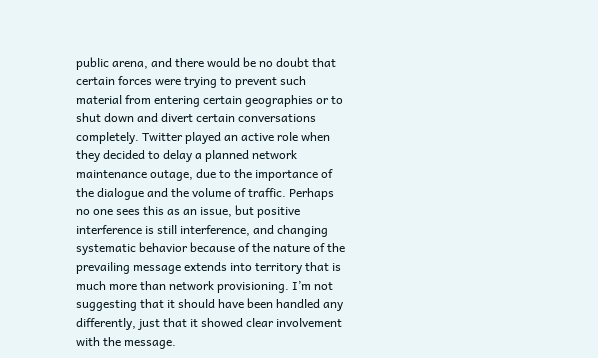public arena, and there would be no doubt that certain forces were trying to prevent such material from entering certain geographies or to shut down and divert certain conversations completely. Twitter played an active role when they decided to delay a planned network maintenance outage, due to the importance of the dialogue and the volume of traffic. Perhaps no one sees this as an issue, but positive interference is still interference, and changing systematic behavior because of the nature of the prevailing message extends into territory that is much more than network provisioning. I’m not suggesting that it should have been handled any differently, just that it showed clear involvement with the message.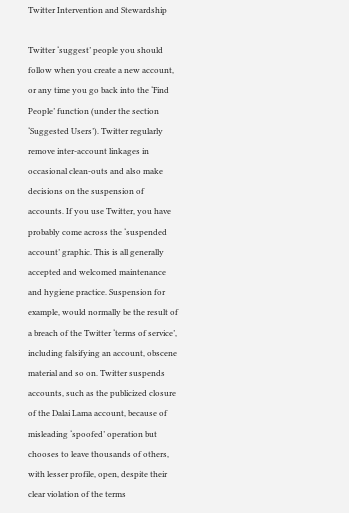Twitter Intervention and Stewardship

Twitter ‘suggest’ people you should follow when you create a new account, or any time you go back into the ‘Find People’ function (under the section ‘Suggested Users’). Twitter regularly remove inter-account linkages in occasional clean-outs and also make decisions on the suspension of accounts. If you use Twitter, you have probably come across the ‘suspended account’ graphic. This is all generally accepted and welcomed maintenance and hygiene practice. Suspension for example, would normally be the result of a breach of the Twitter ‘terms of service’, including falsifying an account, obscene material and so on. Twitter suspends accounts, such as the publicized closure of the Dalai Lama account, because of misleading ‘spoofed’ operation but chooses to leave thousands of others, with lesser profile, open, despite their clear violation of the terms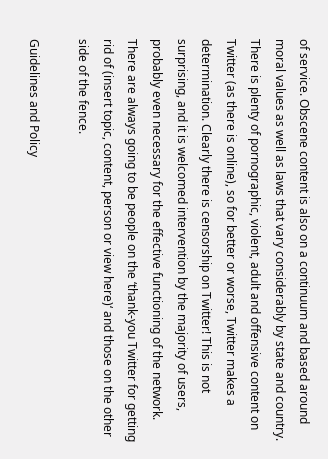of service. Obscene content is also on a continuum and based around moral values as well as laws that vary considerably by state and country. There is plenty of pornographic, violent, adult and offensive content on Twitter (as there is online), so for better or worse, Twitter makes a determination. Clearly there is censorship on Twitter! This is not surprising, and it is welcomed intervention by the majority of users, probably even necessary for the effective functioning of the network. There are always going to be people on the ‘thank-you Twitter for getting rid of (insert topic, content, person or view here)‘ and those on the other side of the fence.

Guidelines and Policy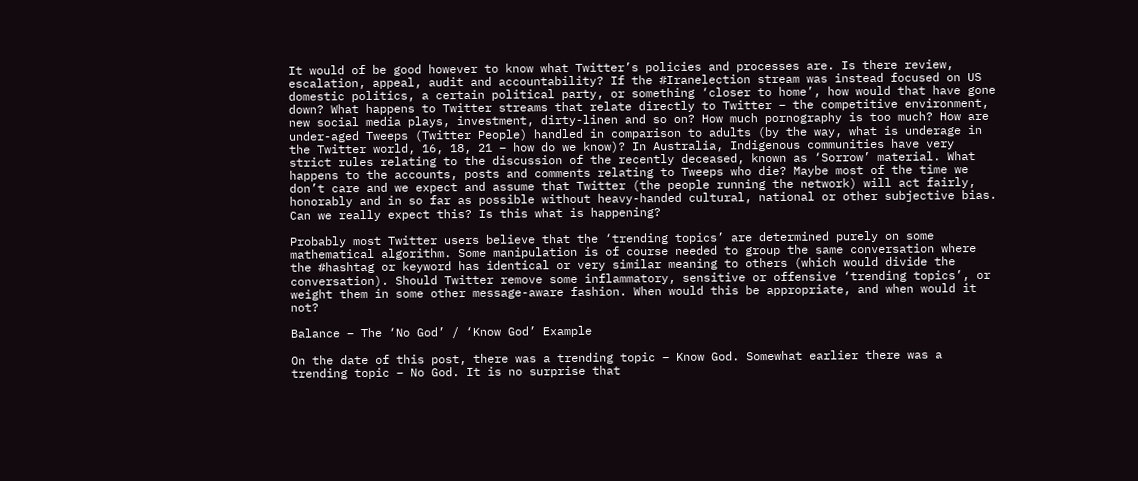It would of be good however to know what Twitter’s policies and processes are. Is there review, escalation, appeal, audit and accountability? If the #Iranelection stream was instead focused on US domestic politics, a certain political party, or something ‘closer to home’, how would that have gone down? What happens to Twitter streams that relate directly to Twitter – the competitive environment, new social media plays, investment, dirty-linen and so on? How much pornography is too much? How are under-aged Tweeps (Twitter People) handled in comparison to adults (by the way, what is underage in the Twitter world, 16, 18, 21 – how do we know)? In Australia, Indigenous communities have very strict rules relating to the discussion of the recently deceased, known as ‘Sorrow’ material. What happens to the accounts, posts and comments relating to Tweeps who die? Maybe most of the time we don’t care and we expect and assume that Twitter (the people running the network) will act fairly, honorably and in so far as possible without heavy-handed cultural, national or other subjective bias. Can we really expect this? Is this what is happening?

Probably most Twitter users believe that the ‘trending topics’ are determined purely on some mathematical algorithm. Some manipulation is of course needed to group the same conversation where the #hashtag or keyword has identical or very similar meaning to others (which would divide the conversation). Should Twitter remove some inflammatory, sensitive or offensive ‘trending topics’, or weight them in some other message-aware fashion. When would this be appropriate, and when would it not?

Balance – The ‘No God’ / ‘Know God’ Example

On the date of this post, there was a trending topic – Know God. Somewhat earlier there was a trending topic – No God. It is no surprise that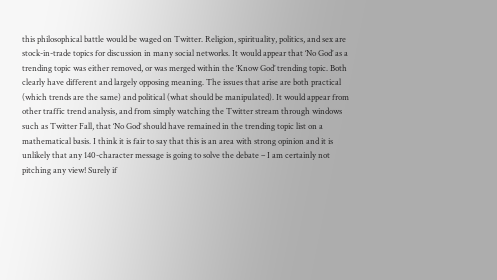this philosophical battle would be waged on Twitter. Religion, spirituality, politics, and sex are stock-in-trade topics for discussion in many social networks. It would appear that ‘No God’ as a trending topic was either removed, or was merged within the ‘Know God’ trending topic. Both clearly have different and largely opposing meaning. The issues that arise are both practical (which trends are the same) and political (what should be manipulated). It would appear from other traffic trend analysis, and from simply watching the Twitter stream through windows such as Twitter Fall, that ‘No God’ should have remained in the trending topic list on a mathematical basis. I think it is fair to say that this is an area with strong opinion and it is unlikely that any 140-character message is going to solve the debate – I am certainly not pitching any view! Surely if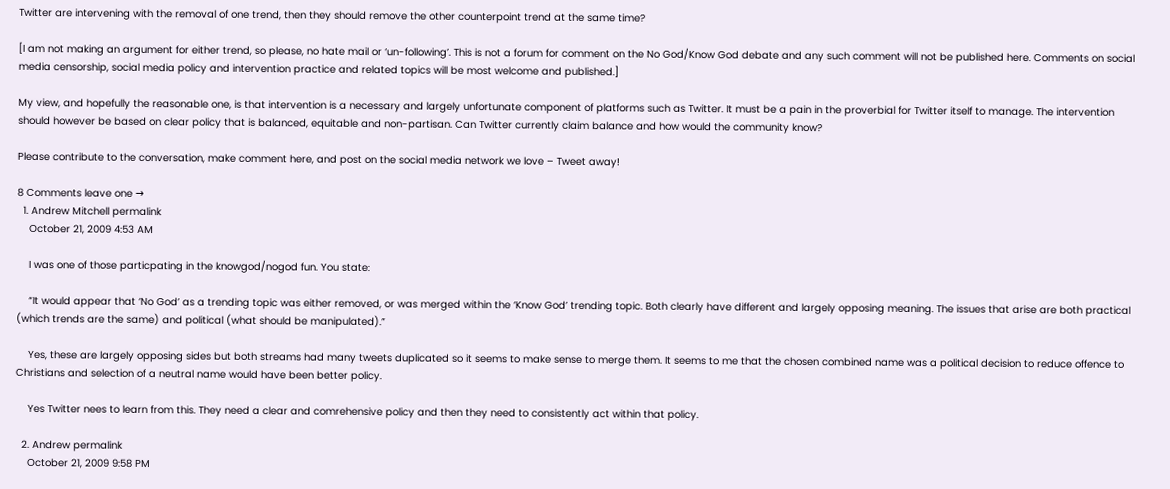Twitter are intervening with the removal of one trend, then they should remove the other counterpoint trend at the same time?

[I am not making an argument for either trend, so please, no hate mail or ‘un-following’. This is not a forum for comment on the No God/Know God debate and any such comment will not be published here. Comments on social media censorship, social media policy and intervention practice and related topics will be most welcome and published.]

My view, and hopefully the reasonable one, is that intervention is a necessary and largely unfortunate component of platforms such as Twitter. It must be a pain in the proverbial for Twitter itself to manage. The intervention should however be based on clear policy that is balanced, equitable and non-partisan. Can Twitter currently claim balance and how would the community know?

Please contribute to the conversation, make comment here, and post on the social media network we love – Tweet away!

8 Comments leave one →
  1. Andrew Mitchell permalink
    October 21, 2009 4:53 AM

    I was one of those particpating in the knowgod/nogod fun. You state:

    “It would appear that ‘No God’ as a trending topic was either removed, or was merged within the ‘Know God’ trending topic. Both clearly have different and largely opposing meaning. The issues that arise are both practical (which trends are the same) and political (what should be manipulated).”

    Yes, these are largely opposing sides but both streams had many tweets duplicated so it seems to make sense to merge them. It seems to me that the chosen combined name was a political decision to reduce offence to Christians and selection of a neutral name would have been better policy.

    Yes Twitter nees to learn from this. They need a clear and comrehensive policy and then they need to consistently act within that policy.

  2. Andrew permalink
    October 21, 2009 9:58 PM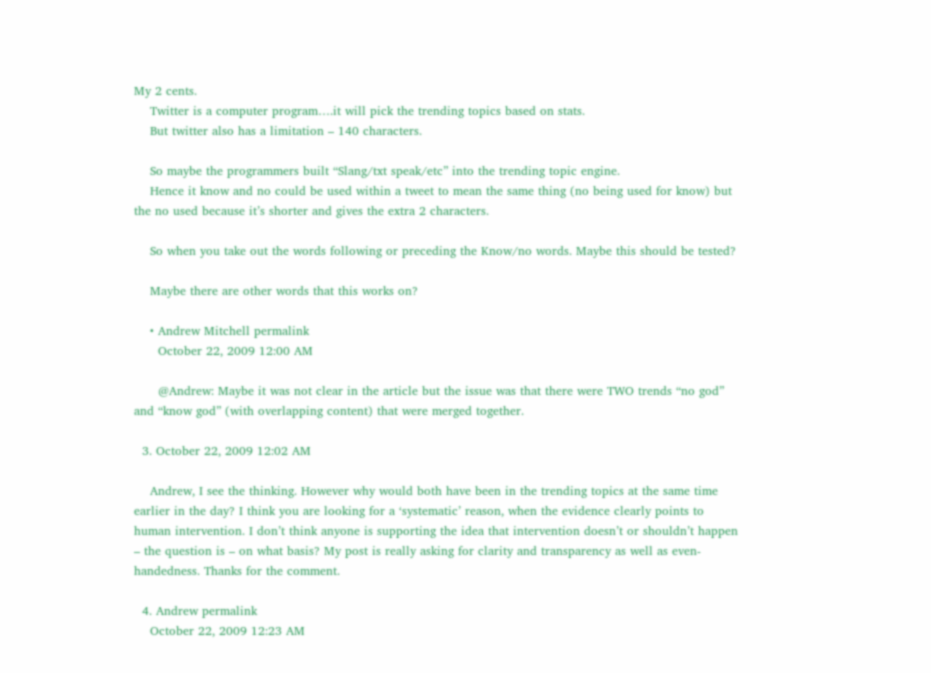My 2 cents.
    Twitter is a computer program….it will pick the trending topics based on stats.
    But twitter also has a limitation – 140 characters.

    So maybe the programmers built “Slang/txt speak/etc” into the trending topic engine.
    Hence it know and no could be used within a tweet to mean the same thing (no being used for know) but the no used because it’s shorter and gives the extra 2 characters.

    So when you take out the words following or preceding the Know/no words. Maybe this should be tested?

    Maybe there are other words that this works on?

    • Andrew Mitchell permalink
      October 22, 2009 12:00 AM

      @Andrew: Maybe it was not clear in the article but the issue was that there were TWO trends “no god” and “know god” (with overlapping content) that were merged together.

  3. October 22, 2009 12:02 AM

    Andrew, I see the thinking. However why would both have been in the trending topics at the same time earlier in the day? I think you are looking for a ‘systematic’ reason, when the evidence clearly points to human intervention. I don’t think anyone is supporting the idea that intervention doesn’t or shouldn’t happen – the question is – on what basis? My post is really asking for clarity and transparency as well as even-handedness. Thanks for the comment.

  4. Andrew permalink
    October 22, 2009 12:23 AM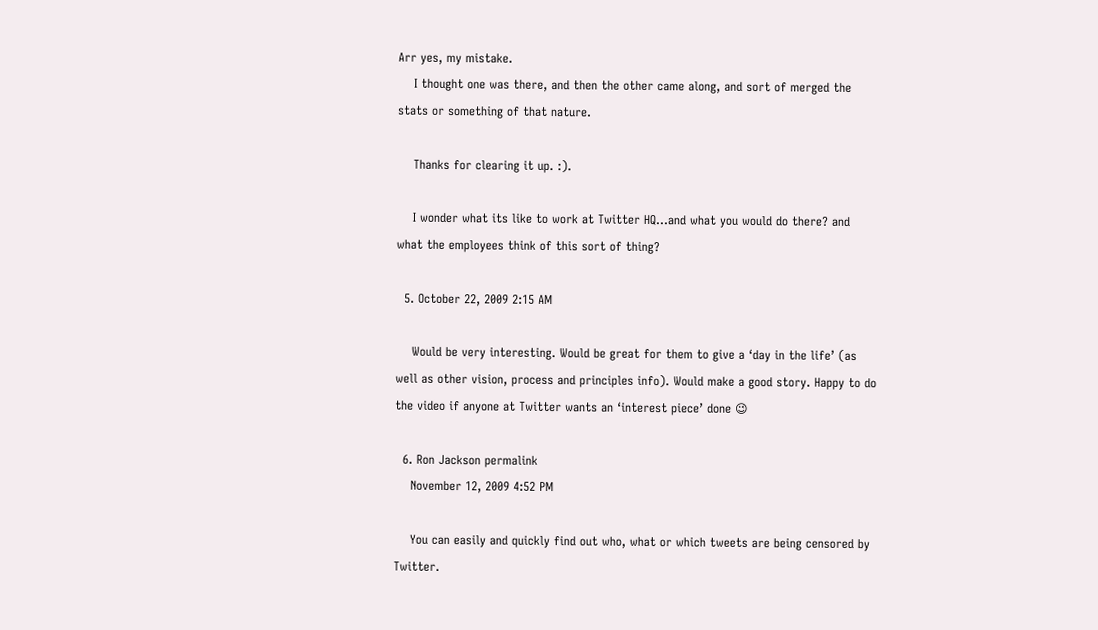Arr yes, my mistake.
    I thought one was there, and then the other came along, and sort of merged the stats or something of that nature.

    Thanks for clearing it up. :).

    I wonder what its like to work at Twitter HQ…and what you would do there? and what the employees think of this sort of thing?

  5. October 22, 2009 2:15 AM

    Would be very interesting. Would be great for them to give a ‘day in the life’ (as well as other vision, process and principles info). Would make a good story. Happy to do the video if anyone at Twitter wants an ‘interest piece’ done 😉

  6. Ron Jackson permalink
    November 12, 2009 4:52 PM

    You can easily and quickly find out who, what or which tweets are being censored by Twitter.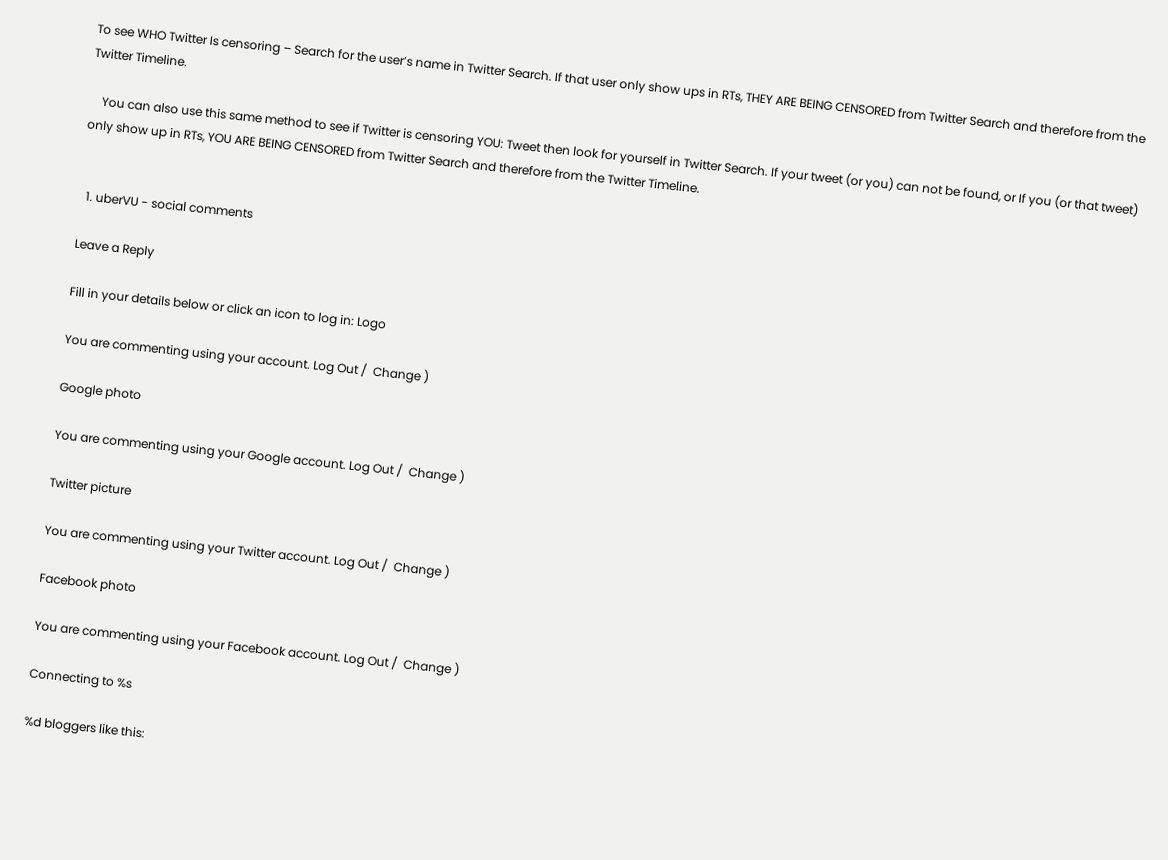To see WHO Twitter Is censoring – Search for the user’s name in Twitter Search. If that user only show ups in RTs, THEY ARE BEING CENSORED from Twitter Search and therefore from the Twitter Timeline.

    You can also use this same method to see if Twitter is censoring YOU: Tweet then look for yourself in Twitter Search. If your tweet (or you) can not be found, or If you (or that tweet) only show up in RTs, YOU ARE BEING CENSORED from Twitter Search and therefore from the Twitter Timeline.


  1. uberVU - social comments

Leave a Reply

Fill in your details below or click an icon to log in: Logo

You are commenting using your account. Log Out /  Change )

Google photo

You are commenting using your Google account. Log Out /  Change )

Twitter picture

You are commenting using your Twitter account. Log Out /  Change )

Facebook photo

You are commenting using your Facebook account. Log Out /  Change )

Connecting to %s

%d bloggers like this: